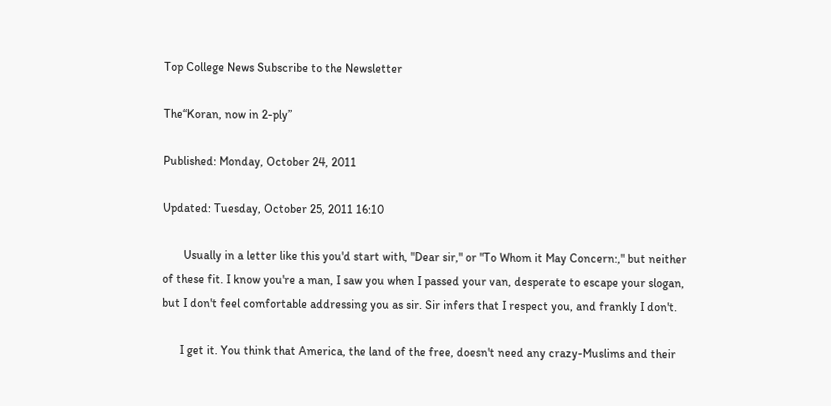Top College News Subscribe to the Newsletter

The“Koran, now in 2-ply”

Published: Monday, October 24, 2011

Updated: Tuesday, October 25, 2011 16:10

       Usually in a letter like this you'd start with, "Dear sir," or "To Whom it May Concern:," but neither of these fit. I know you're a man, I saw you when I passed your van, desperate to escape your slogan, but I don't feel comfortable addressing you as sir. Sir infers that I respect you, and frankly I don't.

      I get it. You think that America, the land of the free, doesn't need any crazy-Muslims and their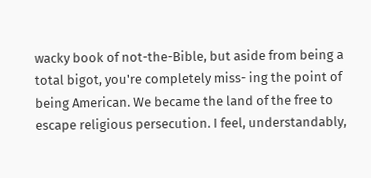wacky book of not-the-Bible, but aside from being a total bigot, you're completely miss- ing the point of being American. We became the land of the free to escape religious persecution. I feel, understandably,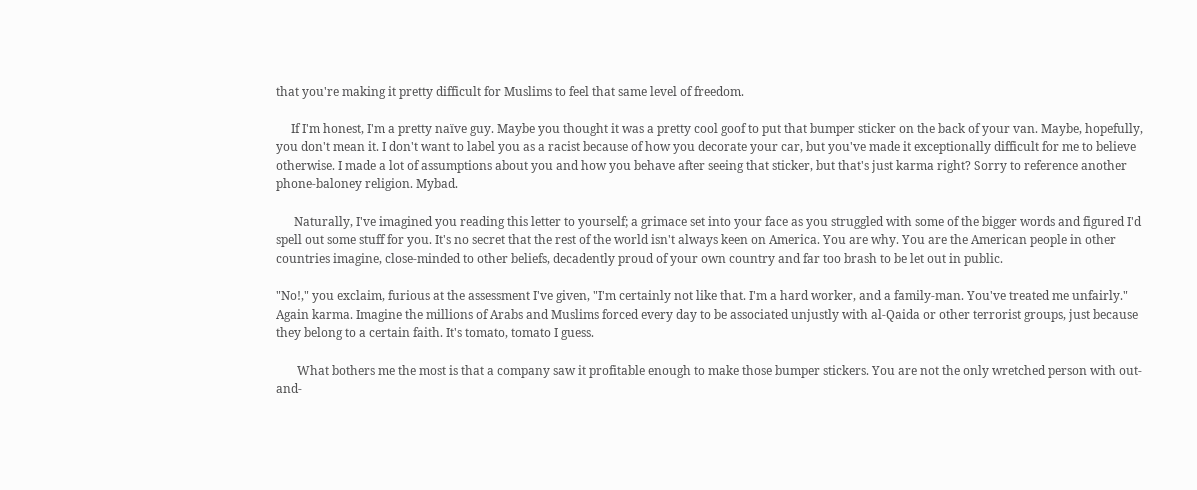that you're making it pretty difficult for Muslims to feel that same level of freedom.

     If I'm honest, I'm a pretty naïve guy. Maybe you thought it was a pretty cool goof to put that bumper sticker on the back of your van. Maybe, hopefully, you don't mean it. I don't want to label you as a racist because of how you decorate your car, but you've made it exceptionally difficult for me to believe otherwise. I made a lot of assumptions about you and how you behave after seeing that sticker, but that's just karma right? Sorry to reference another phone-baloney religion. Mybad.

      Naturally, I've imagined you reading this letter to yourself; a grimace set into your face as you struggled with some of the bigger words and figured I'd spell out some stuff for you. It's no secret that the rest of the world isn't always keen on America. You are why. You are the American people in other countries imagine, close-minded to other beliefs, decadently proud of your own country and far too brash to be let out in public.

"No!," you exclaim, furious at the assessment I've given, "I'm certainly not like that. I'm a hard worker, and a family-man. You've treated me unfairly." Again karma. Imagine the millions of Arabs and Muslims forced every day to be associated unjustly with al-Qaida or other terrorist groups, just because they belong to a certain faith. It's tomato, tomato I guess.

       What bothers me the most is that a company saw it profitable enough to make those bumper stickers. You are not the only wretched person with out-and-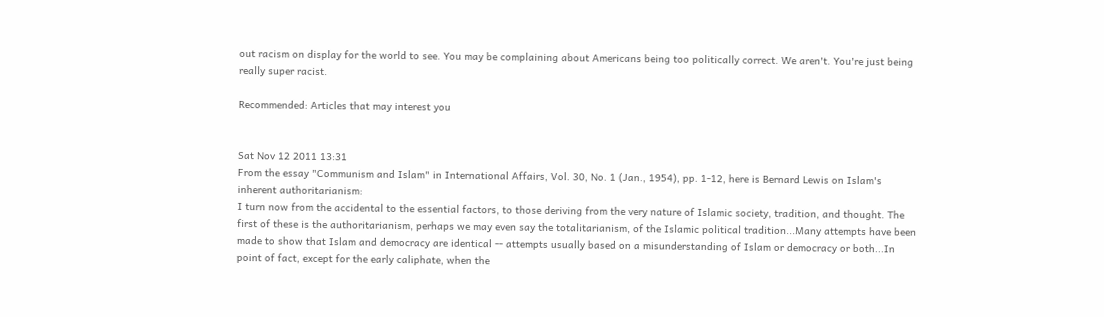out racism on display for the world to see. You may be complaining about Americans being too politically correct. We aren't. You're just being really super racist.

Recommended: Articles that may interest you


Sat Nov 12 2011 13:31
From the essay "Communism and Islam" in International Affairs, Vol. 30, No. 1 (Jan., 1954), pp. 1-12, here is Bernard Lewis on Islam's inherent authoritarianism:
I turn now from the accidental to the essential factors, to those deriving from the very nature of Islamic society, tradition, and thought. The first of these is the authoritarianism, perhaps we may even say the totalitarianism, of the Islamic political tradition...Many attempts have been made to show that Islam and democracy are identical -- attempts usually based on a misunderstanding of Islam or democracy or both...In point of fact, except for the early caliphate, when the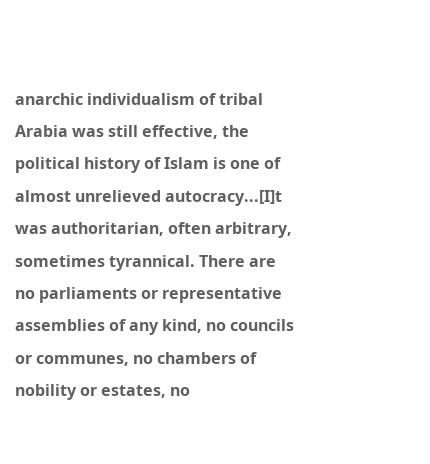anarchic individualism of tribal Arabia was still effective, the political history of Islam is one of almost unrelieved autocracy...[I]t was authoritarian, often arbitrary, sometimes tyrannical. There are no parliaments or representative assemblies of any kind, no councils or communes, no chambers of nobility or estates, no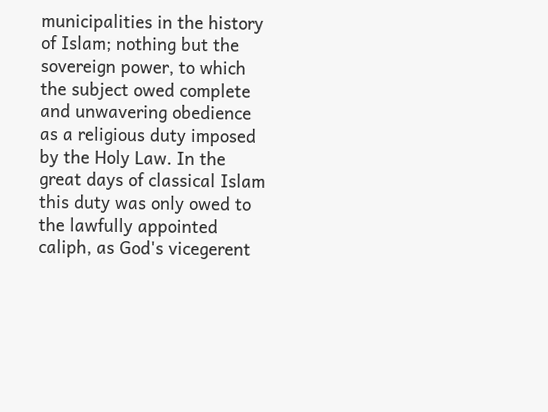municipalities in the history of Islam; nothing but the sovereign power, to which the subject owed complete and unwavering obedience as a religious duty imposed by the Holy Law. In the great days of classical Islam this duty was only owed to the lawfully appointed caliph, as God's vicegerent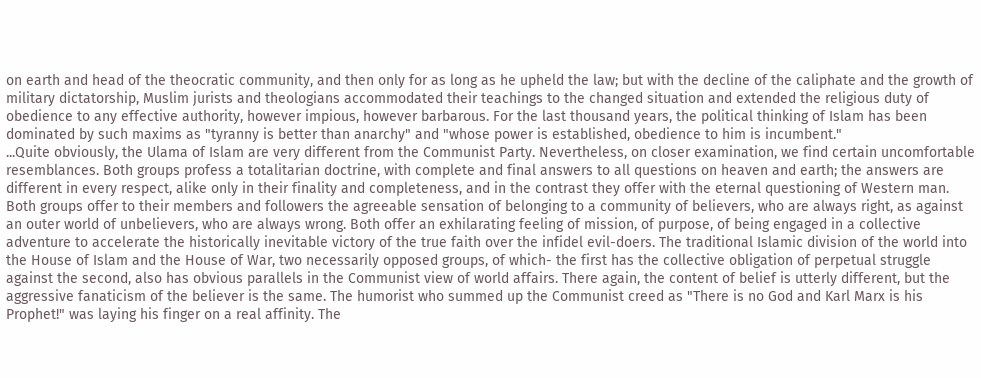on earth and head of the theocratic community, and then only for as long as he upheld the law; but with the decline of the caliphate and the growth of military dictatorship, Muslim jurists and theologians accommodated their teachings to the changed situation and extended the religious duty of obedience to any effective authority, however impious, however barbarous. For the last thousand years, the political thinking of Islam has been dominated by such maxims as "tyranny is better than anarchy" and "whose power is established, obedience to him is incumbent."
...Quite obviously, the Ulama of Islam are very different from the Communist Party. Nevertheless, on closer examination, we find certain uncomfortable resemblances. Both groups profess a totalitarian doctrine, with complete and final answers to all questions on heaven and earth; the answers are different in every respect, alike only in their finality and completeness, and in the contrast they offer with the eternal questioning of Western man. Both groups offer to their members and followers the agreeable sensation of belonging to a community of believers, who are always right, as against an outer world of unbelievers, who are always wrong. Both offer an exhilarating feeling of mission, of purpose, of being engaged in a collective adventure to accelerate the historically inevitable victory of the true faith over the infidel evil-doers. The traditional Islamic division of the world into the House of Islam and the House of War, two necessarily opposed groups, of which- the first has the collective obligation of perpetual struggle against the second, also has obvious parallels in the Communist view of world affairs. There again, the content of belief is utterly different, but the aggressive fanaticism of the believer is the same. The humorist who summed up the Communist creed as "There is no God and Karl Marx is his Prophet!" was laying his finger on a real affinity. The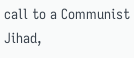call to a Communist Jihad,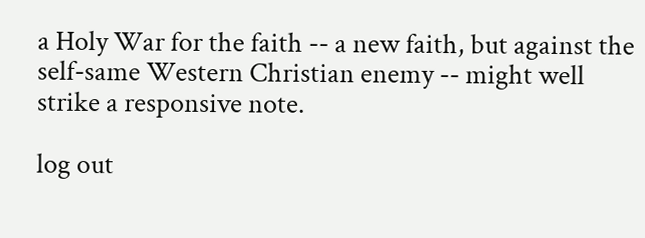a Holy War for the faith -- a new faith, but against the self-same Western Christian enemy -- might well strike a responsive note.

log out